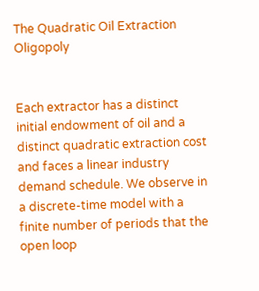The Quadratic Oil Extraction Oligopoly


Each extractor has a distinct initial endowment of oil and a distinct quadratic extraction cost and faces a linear industry demand schedule. We observe in a discrete-time model with a finite number of periods that the open loop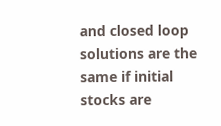and closed loop solutions are the same if initial stocks are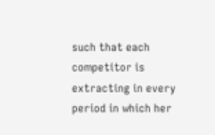such that each competitor is extracting in every period in which her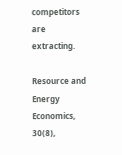competitors are extracting.

Resource and Energy Economics, 30(8),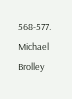568-577.
Michael Brolley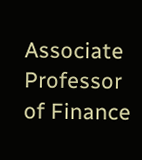Associate Professor of Finance